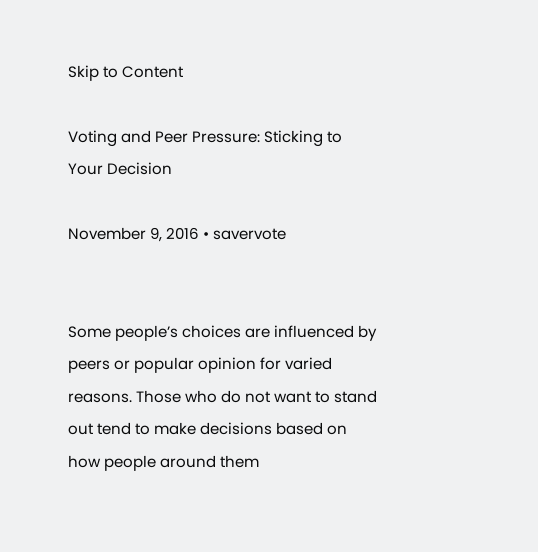Skip to Content

Voting and Peer Pressure: Sticking to Your Decision

November 9, 2016 • savervote


Some people’s choices are influenced by peers or popular opinion for varied reasons. Those who do not want to stand out tend to make decisions based on how people around them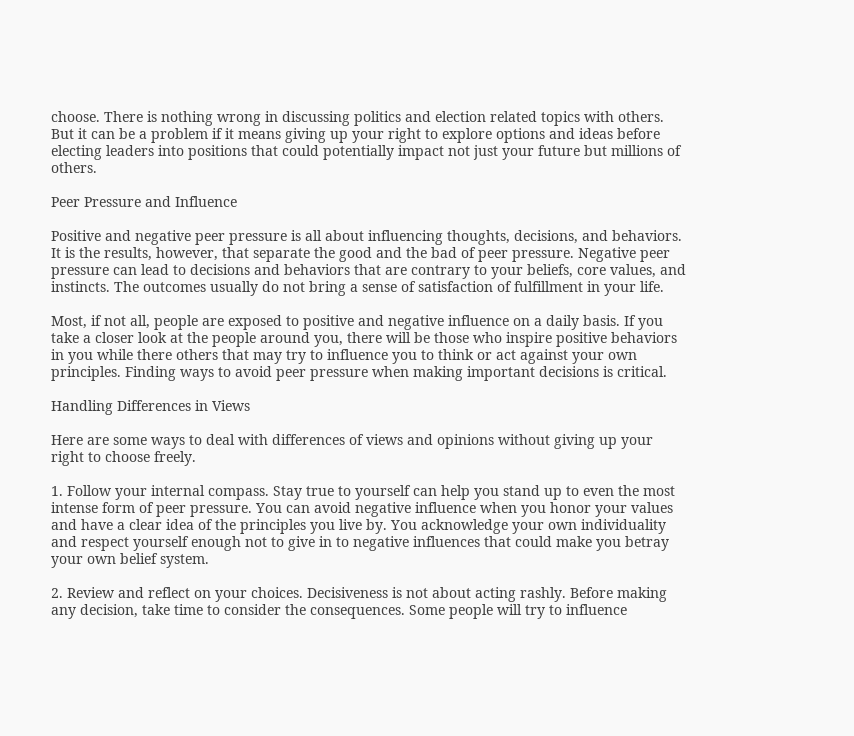choose. There is nothing wrong in discussing politics and election related topics with others. But it can be a problem if it means giving up your right to explore options and ideas before electing leaders into positions that could potentially impact not just your future but millions of others.

Peer Pressure and Influence

Positive and negative peer pressure is all about influencing thoughts, decisions, and behaviors. It is the results, however, that separate the good and the bad of peer pressure. Negative peer pressure can lead to decisions and behaviors that are contrary to your beliefs, core values, and instincts. The outcomes usually do not bring a sense of satisfaction of fulfillment in your life.

Most, if not all, people are exposed to positive and negative influence on a daily basis. If you take a closer look at the people around you, there will be those who inspire positive behaviors in you while there others that may try to influence you to think or act against your own principles. Finding ways to avoid peer pressure when making important decisions is critical.

Handling Differences in Views

Here are some ways to deal with differences of views and opinions without giving up your right to choose freely.

1. Follow your internal compass. Stay true to yourself can help you stand up to even the most intense form of peer pressure. You can avoid negative influence when you honor your values and have a clear idea of the principles you live by. You acknowledge your own individuality and respect yourself enough not to give in to negative influences that could make you betray your own belief system.

2. Review and reflect on your choices. Decisiveness is not about acting rashly. Before making any decision, take time to consider the consequences. Some people will try to influence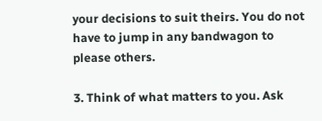your decisions to suit theirs. You do not have to jump in any bandwagon to please others.

3. Think of what matters to you. Ask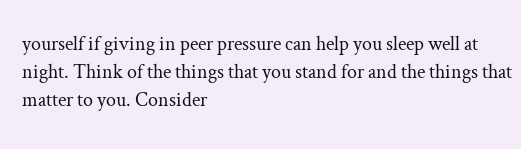yourself if giving in peer pressure can help you sleep well at night. Think of the things that you stand for and the things that matter to you. Consider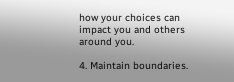how your choices can impact you and others around you.

4. Maintain boundaries.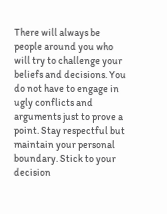There will always be people around you who will try to challenge your beliefs and decisions. You do not have to engage in ugly conflicts and arguments just to prove a point. Stay respectful but maintain your personal boundary. Stick to your decision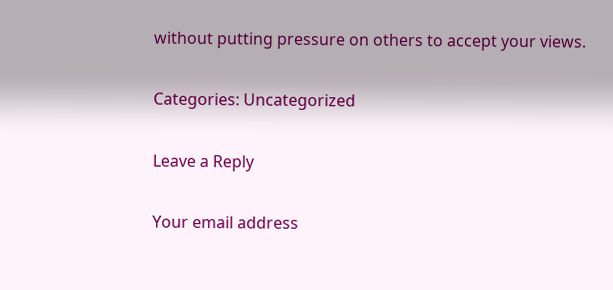without putting pressure on others to accept your views.

Categories: Uncategorized

Leave a Reply

Your email address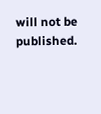will not be published.